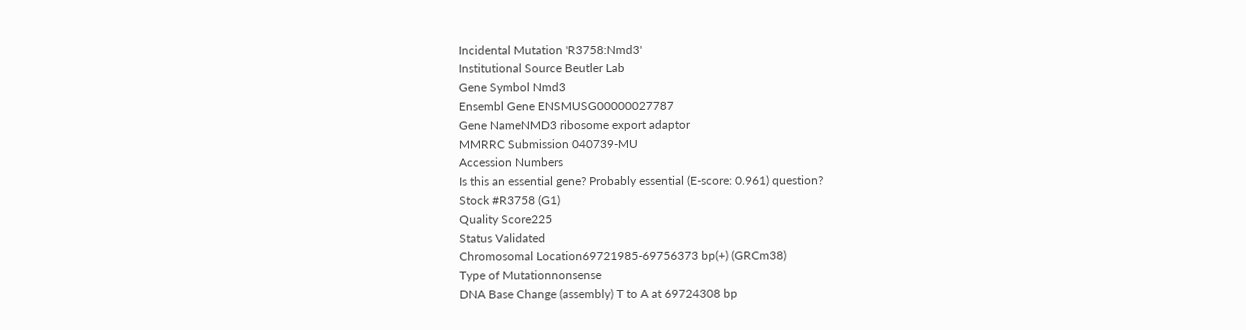Incidental Mutation 'R3758:Nmd3'
Institutional Source Beutler Lab
Gene Symbol Nmd3
Ensembl Gene ENSMUSG00000027787
Gene NameNMD3 ribosome export adaptor
MMRRC Submission 040739-MU
Accession Numbers
Is this an essential gene? Probably essential (E-score: 0.961) question?
Stock #R3758 (G1)
Quality Score225
Status Validated
Chromosomal Location69721985-69756373 bp(+) (GRCm38)
Type of Mutationnonsense
DNA Base Change (assembly) T to A at 69724308 bp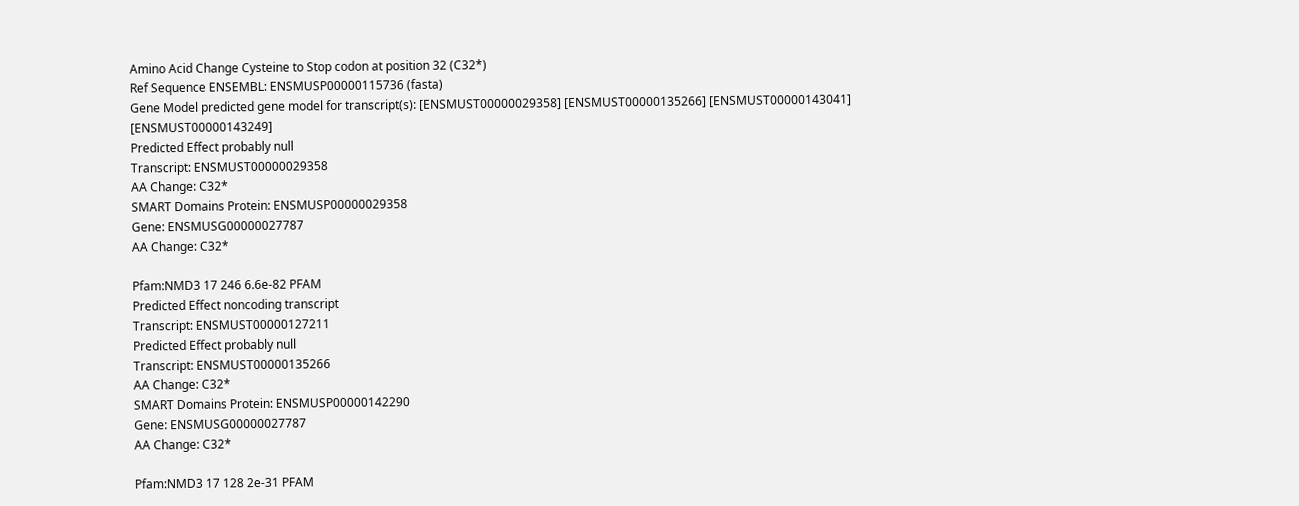Amino Acid Change Cysteine to Stop codon at position 32 (C32*)
Ref Sequence ENSEMBL: ENSMUSP00000115736 (fasta)
Gene Model predicted gene model for transcript(s): [ENSMUST00000029358] [ENSMUST00000135266] [ENSMUST00000143041] [ENSMUST00000143249]
Predicted Effect probably null
Transcript: ENSMUST00000029358
AA Change: C32*
SMART Domains Protein: ENSMUSP00000029358
Gene: ENSMUSG00000027787
AA Change: C32*

Pfam:NMD3 17 246 6.6e-82 PFAM
Predicted Effect noncoding transcript
Transcript: ENSMUST00000127211
Predicted Effect probably null
Transcript: ENSMUST00000135266
AA Change: C32*
SMART Domains Protein: ENSMUSP00000142290
Gene: ENSMUSG00000027787
AA Change: C32*

Pfam:NMD3 17 128 2e-31 PFAM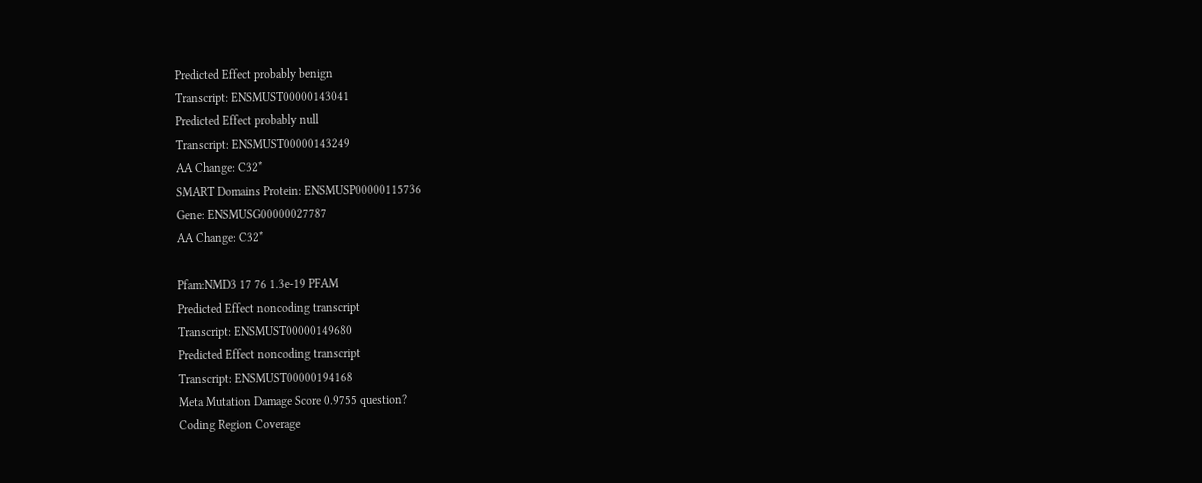Predicted Effect probably benign
Transcript: ENSMUST00000143041
Predicted Effect probably null
Transcript: ENSMUST00000143249
AA Change: C32*
SMART Domains Protein: ENSMUSP00000115736
Gene: ENSMUSG00000027787
AA Change: C32*

Pfam:NMD3 17 76 1.3e-19 PFAM
Predicted Effect noncoding transcript
Transcript: ENSMUST00000149680
Predicted Effect noncoding transcript
Transcript: ENSMUST00000194168
Meta Mutation Damage Score 0.9755 question?
Coding Region Coverage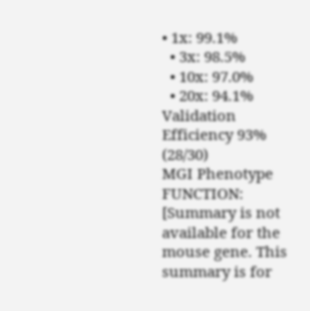• 1x: 99.1%
  • 3x: 98.5%
  • 10x: 97.0%
  • 20x: 94.1%
Validation Efficiency 93% (28/30)
MGI Phenotype FUNCTION: [Summary is not available for the mouse gene. This summary is for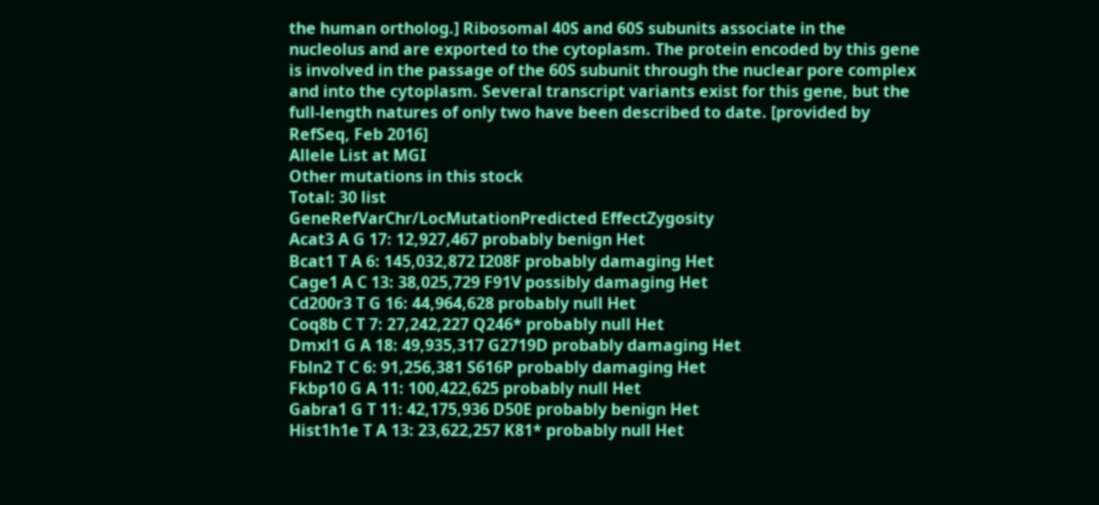the human ortholog.] Ribosomal 40S and 60S subunits associate in the nucleolus and are exported to the cytoplasm. The protein encoded by this gene is involved in the passage of the 60S subunit through the nuclear pore complex and into the cytoplasm. Several transcript variants exist for this gene, but the full-length natures of only two have been described to date. [provided by RefSeq, Feb 2016]
Allele List at MGI
Other mutations in this stock
Total: 30 list
GeneRefVarChr/LocMutationPredicted EffectZygosity
Acat3 A G 17: 12,927,467 probably benign Het
Bcat1 T A 6: 145,032,872 I208F probably damaging Het
Cage1 A C 13: 38,025,729 F91V possibly damaging Het
Cd200r3 T G 16: 44,964,628 probably null Het
Coq8b C T 7: 27,242,227 Q246* probably null Het
Dmxl1 G A 18: 49,935,317 G2719D probably damaging Het
Fbln2 T C 6: 91,256,381 S616P probably damaging Het
Fkbp10 G A 11: 100,422,625 probably null Het
Gabra1 G T 11: 42,175,936 D50E probably benign Het
Hist1h1e T A 13: 23,622,257 K81* probably null Het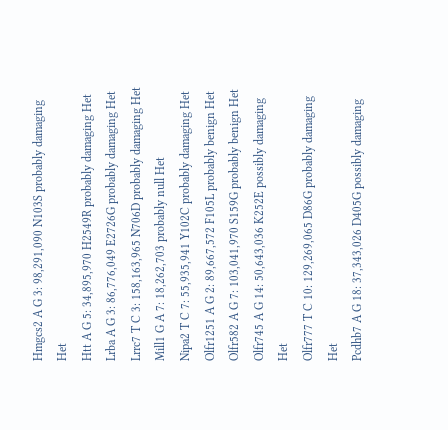Hmgcs2 A G 3: 98,291,090 N103S probably damaging Het
Htt A G 5: 34,895,970 H2549R probably damaging Het
Lrba A G 3: 86,776,049 E2726G probably damaging Het
Lrrc7 T C 3: 158,163,965 N706D probably damaging Het
Mill1 G A 7: 18,262,703 probably null Het
Nipa2 T C 7: 55,935,941 Y102C probably damaging Het
Olfr1251 A G 2: 89,667,572 F105L probably benign Het
Olfr582 A G 7: 103,041,970 S159G probably benign Het
Olfr745 A G 14: 50,643,036 K252E possibly damaging Het
Olfr777 T C 10: 129,269,065 D86G probably damaging Het
Pcdhb7 A G 18: 37,343,026 D405G possibly damaging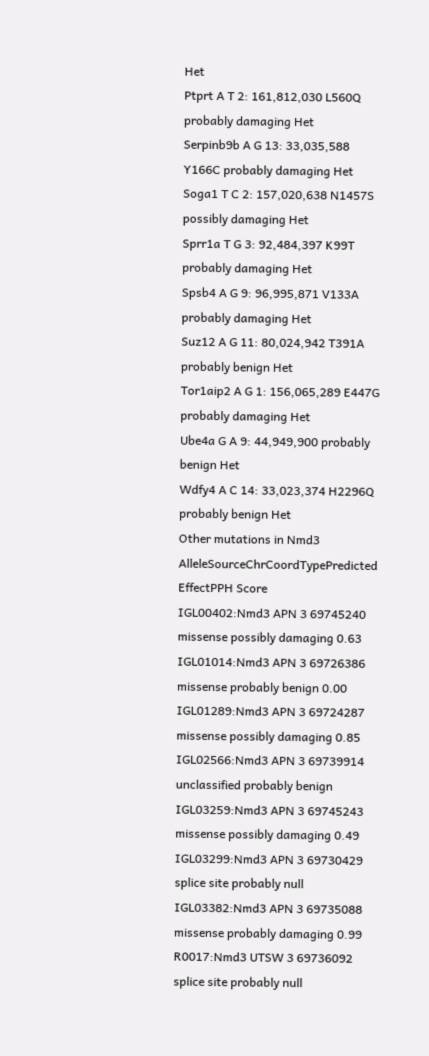Het
Ptprt A T 2: 161,812,030 L560Q probably damaging Het
Serpinb9b A G 13: 33,035,588 Y166C probably damaging Het
Soga1 T C 2: 157,020,638 N1457S possibly damaging Het
Sprr1a T G 3: 92,484,397 K99T probably damaging Het
Spsb4 A G 9: 96,995,871 V133A probably damaging Het
Suz12 A G 11: 80,024,942 T391A probably benign Het
Tor1aip2 A G 1: 156,065,289 E447G probably damaging Het
Ube4a G A 9: 44,949,900 probably benign Het
Wdfy4 A C 14: 33,023,374 H2296Q probably benign Het
Other mutations in Nmd3
AlleleSourceChrCoordTypePredicted EffectPPH Score
IGL00402:Nmd3 APN 3 69745240 missense possibly damaging 0.63
IGL01014:Nmd3 APN 3 69726386 missense probably benign 0.00
IGL01289:Nmd3 APN 3 69724287 missense possibly damaging 0.85
IGL02566:Nmd3 APN 3 69739914 unclassified probably benign
IGL03259:Nmd3 APN 3 69745243 missense possibly damaging 0.49
IGL03299:Nmd3 APN 3 69730429 splice site probably null
IGL03382:Nmd3 APN 3 69735088 missense probably damaging 0.99
R0017:Nmd3 UTSW 3 69736092 splice site probably null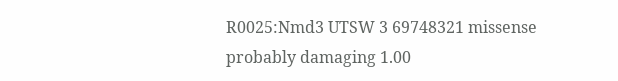R0025:Nmd3 UTSW 3 69748321 missense probably damaging 1.00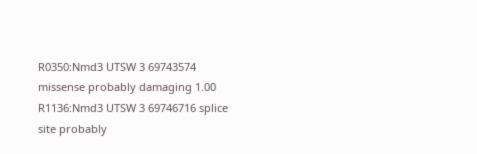R0350:Nmd3 UTSW 3 69743574 missense probably damaging 1.00
R1136:Nmd3 UTSW 3 69746716 splice site probably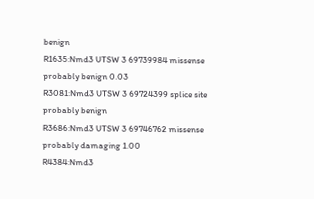benign
R1635:Nmd3 UTSW 3 69739984 missense probably benign 0.03
R3081:Nmd3 UTSW 3 69724399 splice site probably benign
R3686:Nmd3 UTSW 3 69746762 missense probably damaging 1.00
R4384:Nmd3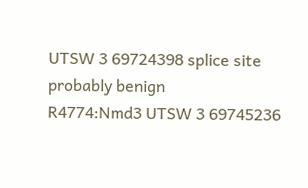UTSW 3 69724398 splice site probably benign
R4774:Nmd3 UTSW 3 69745236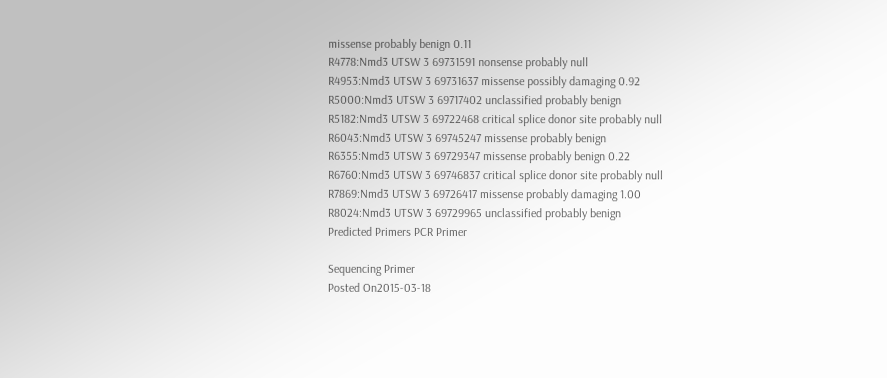missense probably benign 0.11
R4778:Nmd3 UTSW 3 69731591 nonsense probably null
R4953:Nmd3 UTSW 3 69731637 missense possibly damaging 0.92
R5000:Nmd3 UTSW 3 69717402 unclassified probably benign
R5182:Nmd3 UTSW 3 69722468 critical splice donor site probably null
R6043:Nmd3 UTSW 3 69745247 missense probably benign
R6355:Nmd3 UTSW 3 69729347 missense probably benign 0.22
R6760:Nmd3 UTSW 3 69746837 critical splice donor site probably null
R7869:Nmd3 UTSW 3 69726417 missense probably damaging 1.00
R8024:Nmd3 UTSW 3 69729965 unclassified probably benign
Predicted Primers PCR Primer

Sequencing Primer
Posted On2015-03-18